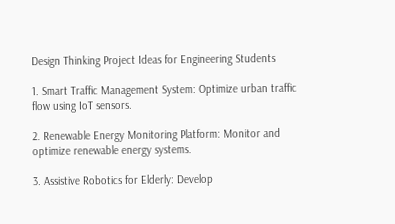Design Thinking Project Ideas for Engineering Students

1. Smart Traffic Management System: Optimize urban traffic flow using IoT sensors.

2. Renewable Energy Monitoring Platform: Monitor and optimize renewable energy systems.

3. Assistive Robotics for Elderly: Develop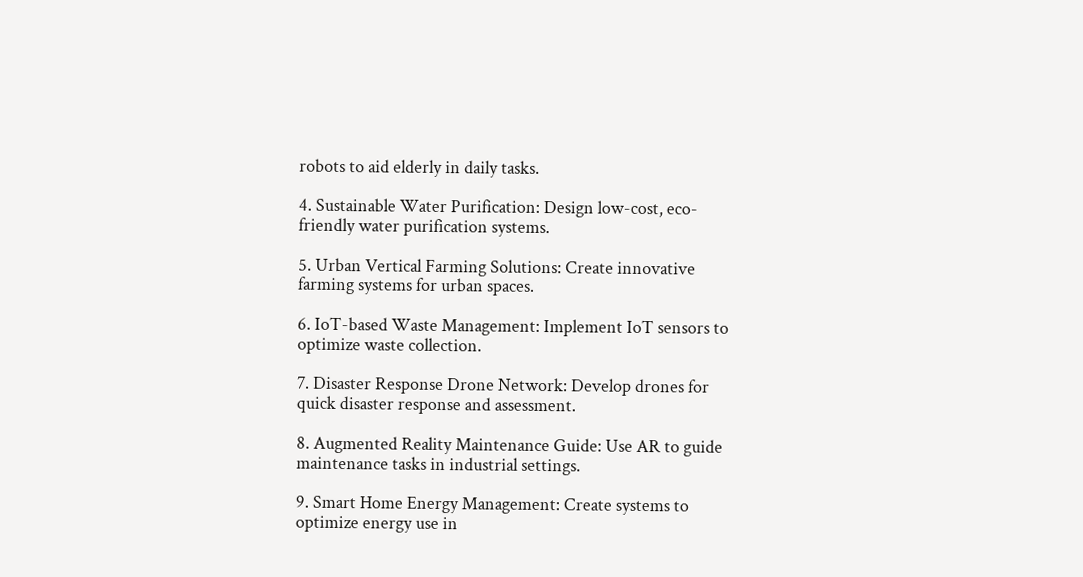robots to aid elderly in daily tasks.

4. Sustainable Water Purification: Design low-cost, eco-friendly water purification systems.

5. Urban Vertical Farming Solutions: Create innovative farming systems for urban spaces.

6. IoT-based Waste Management: Implement IoT sensors to optimize waste collection.

7. Disaster Response Drone Network: Develop drones for quick disaster response and assessment.

8. Augmented Reality Maintenance Guide: Use AR to guide maintenance tasks in industrial settings.

9. Smart Home Energy Management: Create systems to optimize energy use in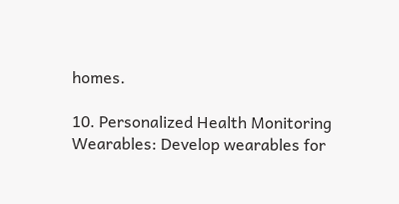homes.

10. Personalized Health Monitoring Wearables: Develop wearables for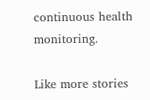continuous health monitoring.

Like more stories